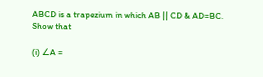ABCD is a trapezium in which AB || CD & AD=BC. Show that

(i) ∠A =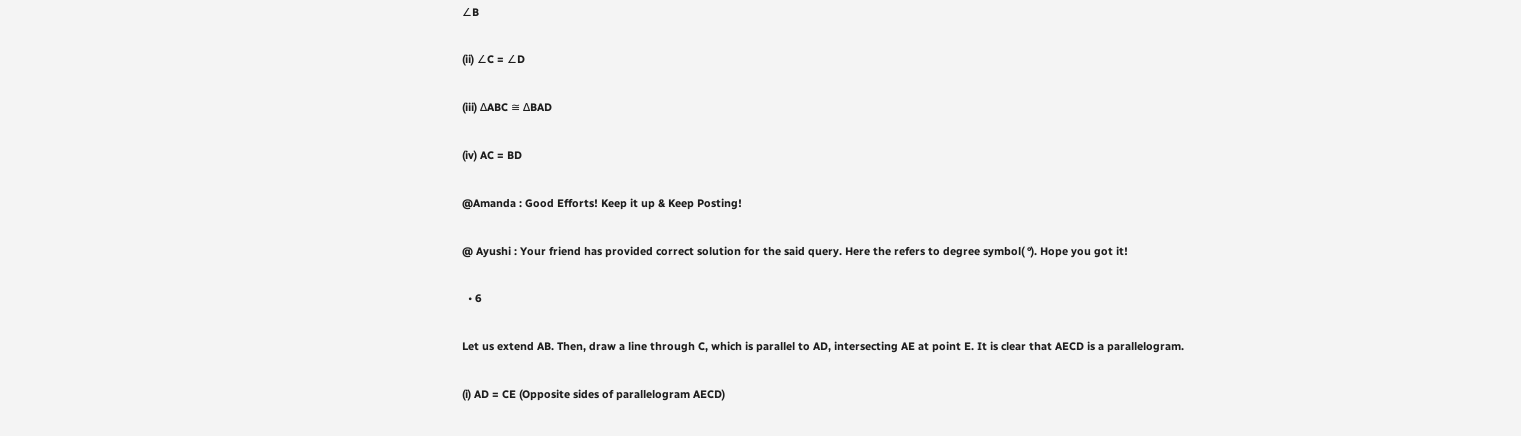∠B

(ii) ∠C = ∠D

(iii) ΔABC ≅ ΔBAD

(iv) AC = BD

@Amanda : Good Efforts! Keep it up & Keep Posting!

@ Ayushi : Your friend has provided correct solution for the said query. Here the refers to degree symbol( °). Hope you got it!

  • 6

Let us extend AB. Then, draw a line through C, which is parallel to AD, intersecting AE at point E. It is clear that AECD is a parallelogram.

(i) AD = CE (Opposite sides of parallelogram AECD)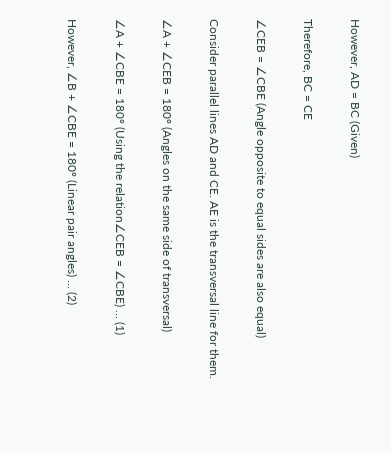However, AD = BC (Given)

Therefore, BC = CE

∠CEB = ∠CBE (Angle opposite to equal sides are also equal)

Consider parallel lines AD and CE. AE is the transversal line for them.

∠A + ∠CEB = 180º (Angles on the same side of transversal)

∠A + ∠CBE = 180º (Using the relation∠CEB = ∠CBE) ... (1)

However, ∠B + ∠CBE = 180º (Linear pair angles) ... (2)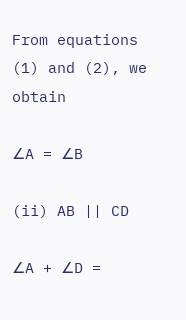From equations (1) and (2), we obtain

∠A = ∠B

(ii) AB || CD

∠A + ∠D =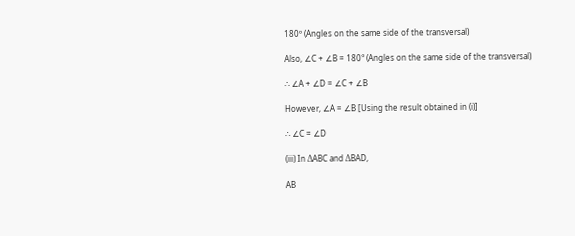180º (Angles on the same side of the transversal)

Also, ∠C + ∠B = 180° (Angles on the same side of the transversal)

∴ ∠A + ∠D = ∠C + ∠B

However, ∠A = ∠B [Using the result obtained in (i)]

∴ ∠C = ∠D

(iii) In ΔABC and ΔBAD,

AB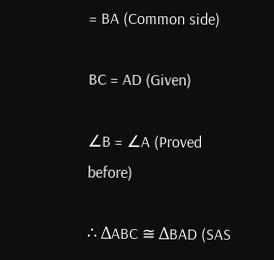= BA (Common side)

BC = AD (Given)

∠B = ∠A (Proved before)

∴ ΔABC ≅ ΔBAD (SAS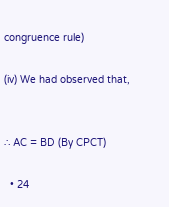congruence rule)

(iv) We had observed that,


∴ AC = BD (By CPCT)

  • 24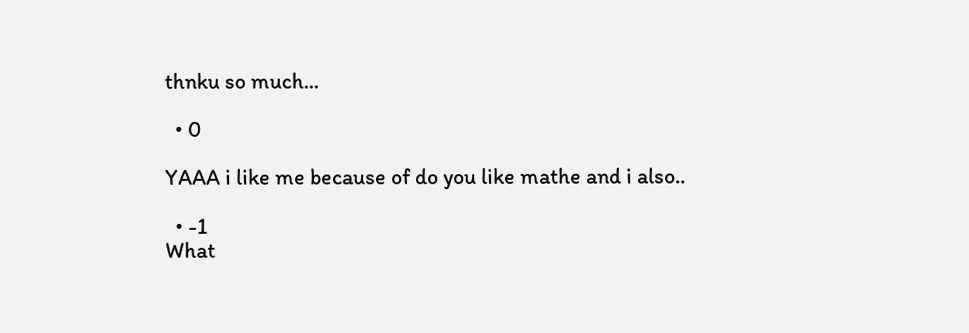thnku so much...

  • 0

YAAA i like me because of do you like mathe and i also..

  • -1
What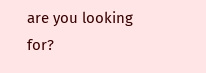are you looking for?